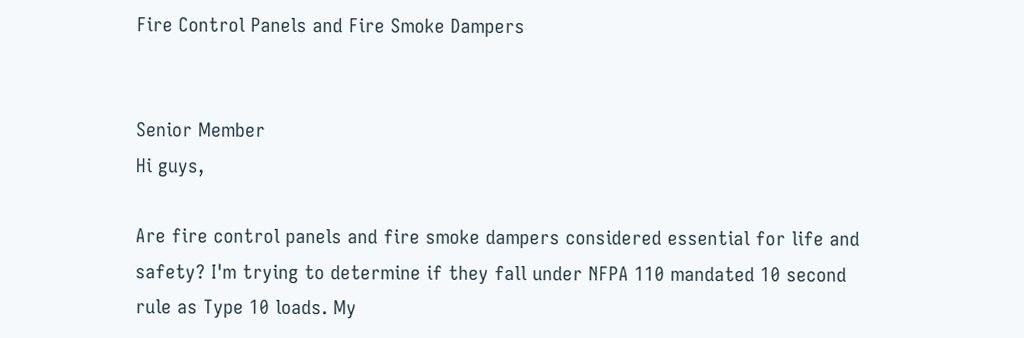Fire Control Panels and Fire Smoke Dampers


Senior Member
Hi guys,

Are fire control panels and fire smoke dampers considered essential for life and safety? I'm trying to determine if they fall under NFPA 110 mandated 10 second rule as Type 10 loads. My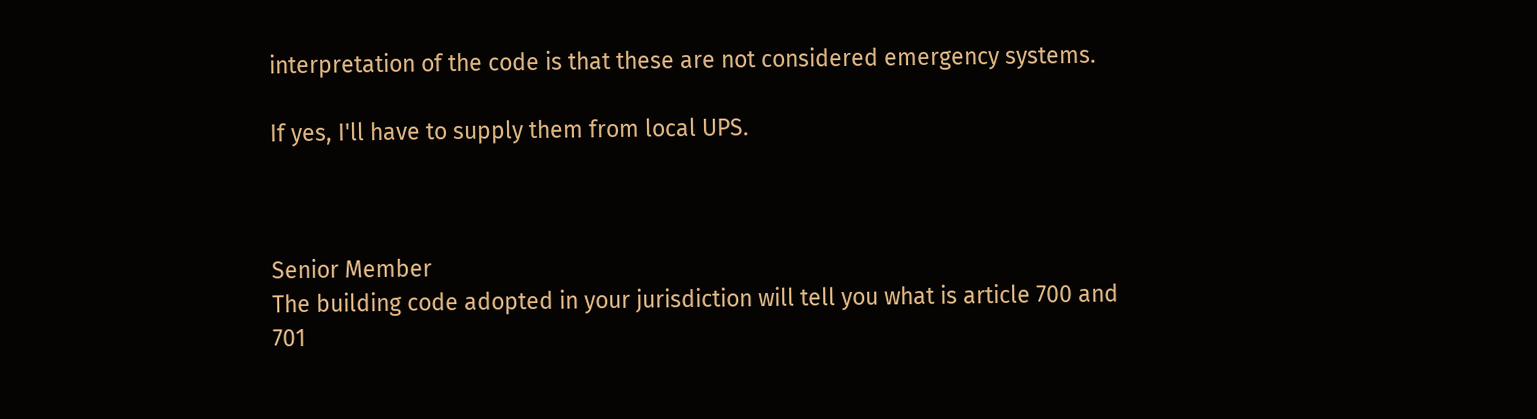interpretation of the code is that these are not considered emergency systems.

If yes, I'll have to supply them from local UPS.



Senior Member
The building code adopted in your jurisdiction will tell you what is article 700 and 701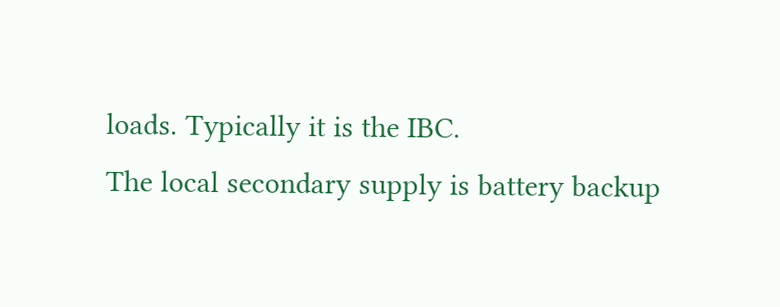loads. Typically it is the IBC.
The local secondary supply is battery backup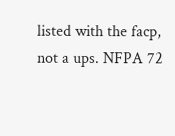listed with the facp, not a ups. NFPA 72